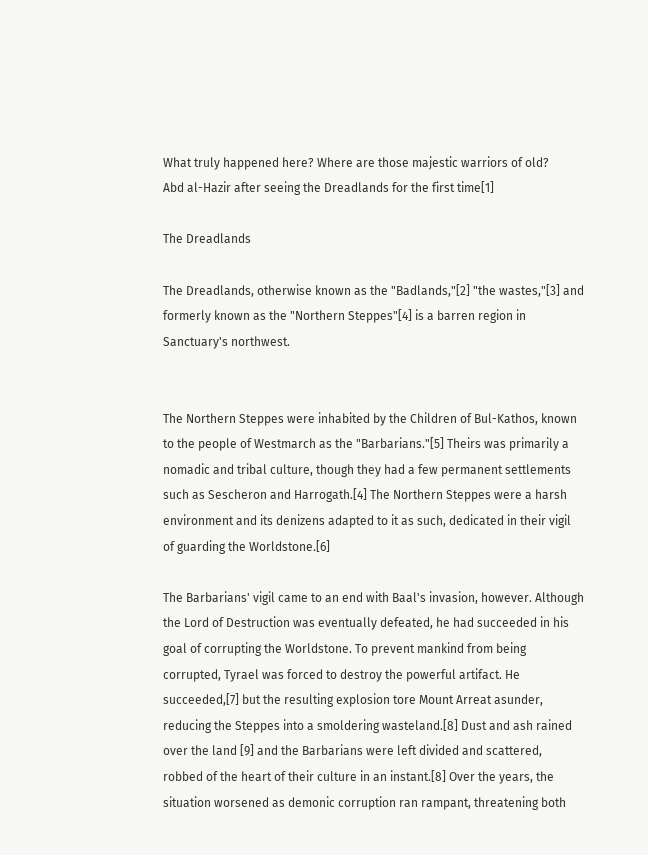What truly happened here? Where are those majestic warriors of old?
Abd al-Hazir after seeing the Dreadlands for the first time[1]

The Dreadlands

The Dreadlands, otherwise known as the "Badlands,"[2] "the wastes,"[3] and formerly known as the "Northern Steppes"[4] is a barren region in Sanctuary's northwest.


The Northern Steppes were inhabited by the Children of Bul-Kathos, known to the people of Westmarch as the "Barbarians."[5] Theirs was primarily a nomadic and tribal culture, though they had a few permanent settlements such as Sescheron and Harrogath.[4] The Northern Steppes were a harsh environment and its denizens adapted to it as such, dedicated in their vigil of guarding the Worldstone.[6]

The Barbarians' vigil came to an end with Baal's invasion, however. Although the Lord of Destruction was eventually defeated, he had succeeded in his goal of corrupting the Worldstone. To prevent mankind from being corrupted, Tyrael was forced to destroy the powerful artifact. He succeeded,[7] but the resulting explosion tore Mount Arreat asunder, reducing the Steppes into a smoldering wasteland.[8] Dust and ash rained over the land [9] and the Barbarians were left divided and scattered, robbed of the heart of their culture in an instant.[8] Over the years, the situation worsened as demonic corruption ran rampant, threatening both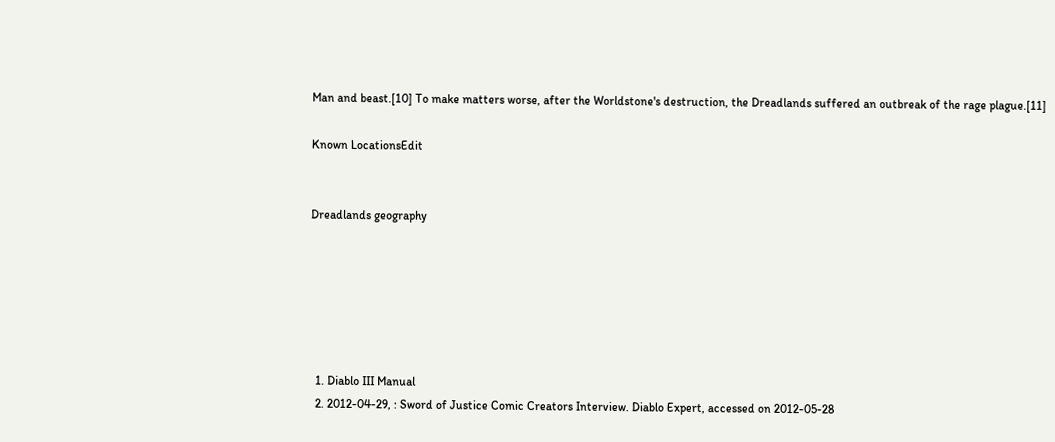Man and beast.[10] To make matters worse, after the Worldstone's destruction, the Dreadlands suffered an outbreak of the rage plague.[11]

Known LocationsEdit


Dreadlands geography






  1. Diablo III Manual
  2. 2012-04-29, : Sword of Justice Comic Creators Interview. Diablo Expert, accessed on 2012-05-28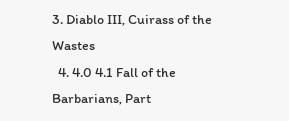3. Diablo III, Cuirass of the Wastes
  4. 4.0 4.1 Fall of the Barbarians, Part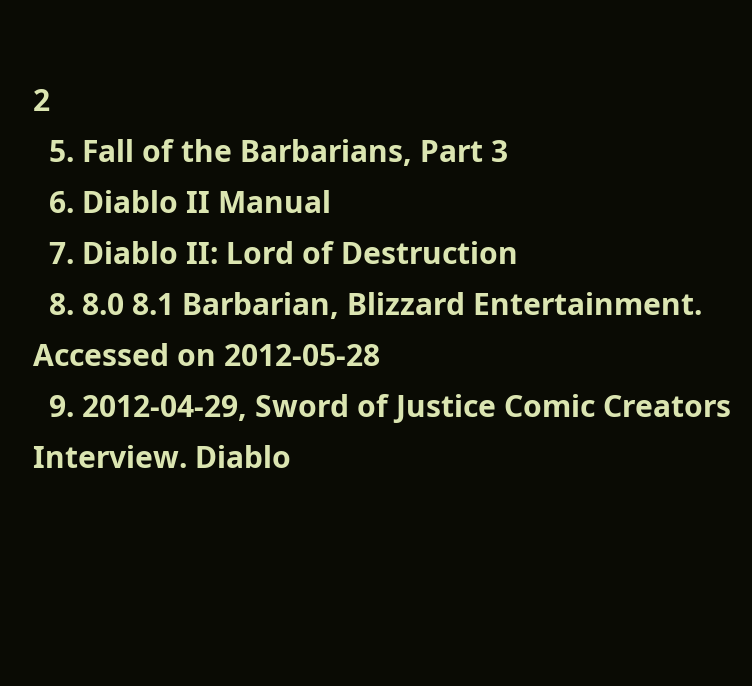2
  5. Fall of the Barbarians, Part 3
  6. Diablo II Manual
  7. Diablo II: Lord of Destruction
  8. 8.0 8.1 Barbarian, Blizzard Entertainment. Accessed on 2012-05-28
  9. 2012-04-29, Sword of Justice Comic Creators Interview. Diablo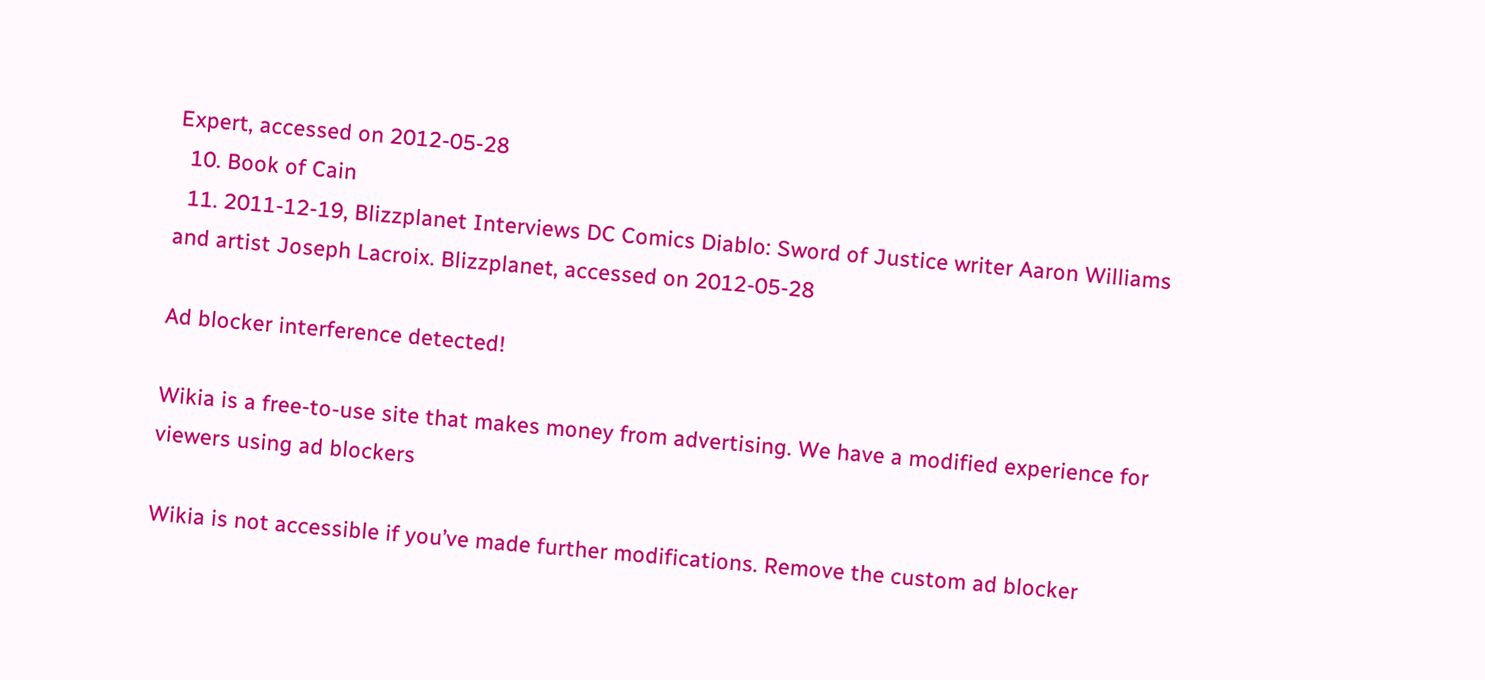Expert, accessed on 2012-05-28
  10. Book of Cain
  11. 2011-12-19, Blizzplanet Interviews DC Comics Diablo: Sword of Justice writer Aaron Williams and artist Joseph Lacroix. Blizzplanet, accessed on 2012-05-28

Ad blocker interference detected!

Wikia is a free-to-use site that makes money from advertising. We have a modified experience for viewers using ad blockers

Wikia is not accessible if you’ve made further modifications. Remove the custom ad blocker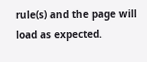rule(s) and the page will load as expected.